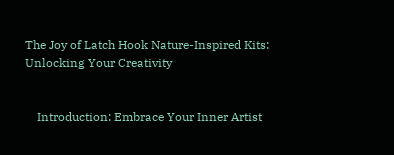The Joy of Latch Hook Nature-Inspired Kits: Unlocking Your Creativity


    Introduction: Embrace Your Inner Artist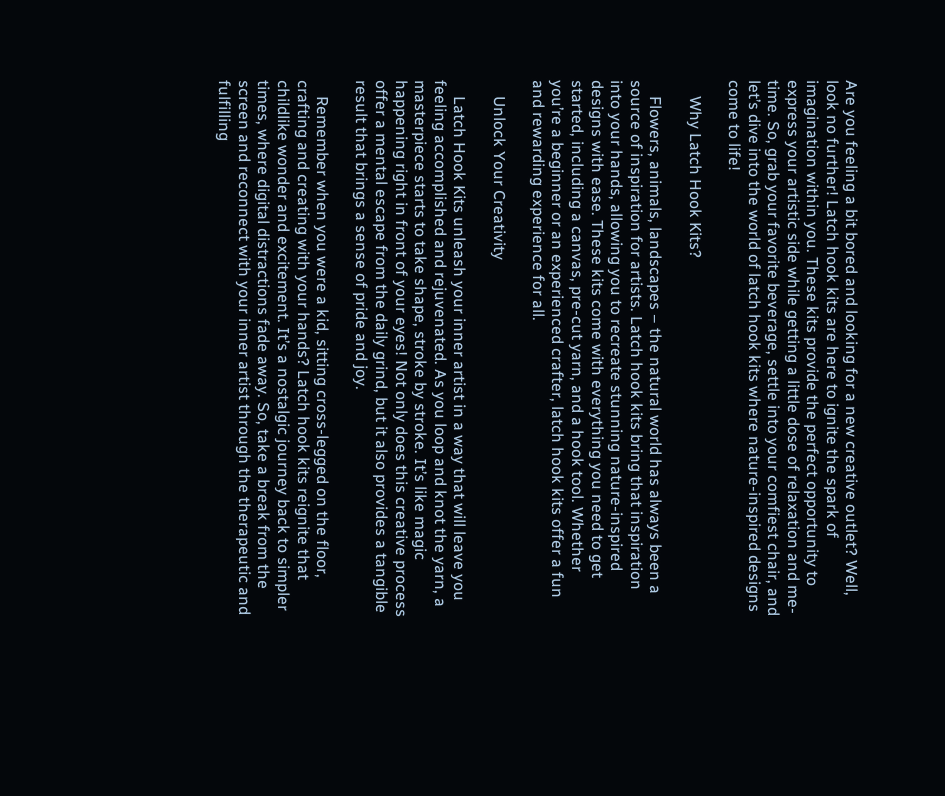Are you feeling a bit bored and looking for a new creative outlet? Well, look no further! Latch hook kits are here to ignite the spark of imagination within you. These kits provide the perfect opportunity to express your artistic side while getting a little dose of relaxation and me-time. So, grab your favorite beverage, settle into your comfiest chair, and let’s dive into the world of latch hook kits where nature-inspired designs come to life!

    Why Latch Hook Kits?

    Flowers, animals, landscapes – the natural world has always been a source of inspiration for artists. Latch hook kits bring that inspiration into your hands, allowing you to recreate stunning nature-inspired designs with ease. These kits come with everything you need to get started, including a canvas, pre-cut yarn, and a hook tool. Whether you’re a beginner or an experienced crafter, latch hook kits offer a fun and rewarding experience for all.

    Unlock Your Creativity

    Latch Hook Kits unleash your inner artist in a way that will leave you feeling accomplished and rejuvenated. As you loop and knot the yarn, a masterpiece starts to take shape, stroke by stroke. It’s like magic happening right in front of your eyes! Not only does this creative process offer a mental escape from the daily grind, but it also provides a tangible result that brings a sense of pride and joy.

    Remember when you were a kid, sitting cross-legged on the floor, crafting and creating with your hands? Latch hook kits reignite that childlike wonder and excitement. It’s a nostalgic journey back to simpler times, where digital distractions fade away. So, take a break from the screen and reconnect with your inner artist through the therapeutic and fulfilling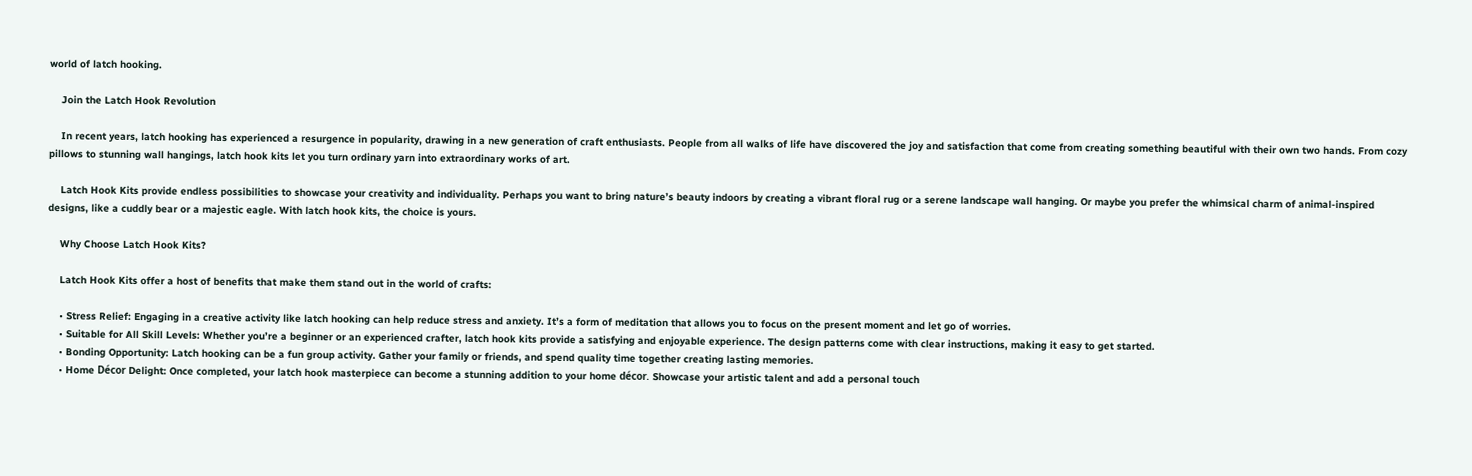world of latch hooking.

    Join the Latch Hook Revolution

    In recent years, latch hooking has experienced a resurgence in popularity, drawing in a new generation of craft enthusiasts. People from all walks of life have discovered the joy and satisfaction that come from creating something beautiful with their own two hands. From cozy pillows to stunning wall hangings, latch hook kits let you turn ordinary yarn into extraordinary works of art.

    Latch Hook Kits provide endless possibilities to showcase your creativity and individuality. Perhaps you want to bring nature’s beauty indoors by creating a vibrant floral rug or a serene landscape wall hanging. Or maybe you prefer the whimsical charm of animal-inspired designs, like a cuddly bear or a majestic eagle. With latch hook kits, the choice is yours.

    Why Choose Latch Hook Kits?

    Latch Hook Kits offer a host of benefits that make them stand out in the world of crafts:

    • Stress Relief: Engaging in a creative activity like latch hooking can help reduce stress and anxiety. It’s a form of meditation that allows you to focus on the present moment and let go of worries.
    • Suitable for All Skill Levels: Whether you’re a beginner or an experienced crafter, latch hook kits provide a satisfying and enjoyable experience. The design patterns come with clear instructions, making it easy to get started.
    • Bonding Opportunity: Latch hooking can be a fun group activity. Gather your family or friends, and spend quality time together creating lasting memories.
    • Home Décor Delight: Once completed, your latch hook masterpiece can become a stunning addition to your home décor. Showcase your artistic talent and add a personal touch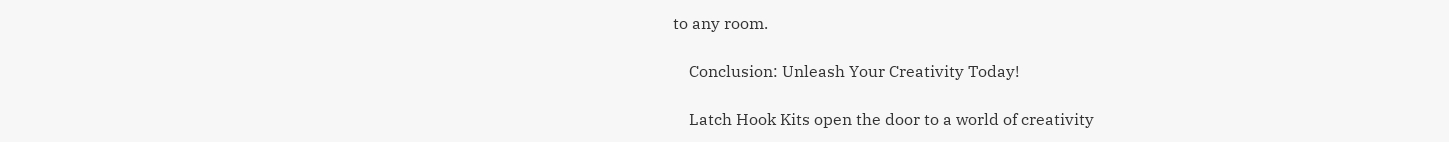to any room.

    Conclusion: Unleash Your Creativity Today!

    Latch Hook Kits open the door to a world of creativity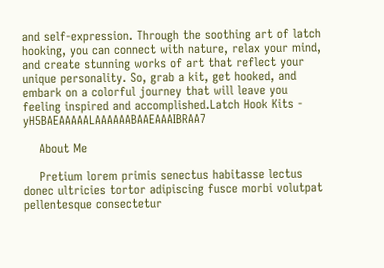and self-expression. Through the soothing art of latch hooking, you can connect with nature, relax your mind, and create stunning works of art that reflect your unique personality. So, grab a kit, get hooked, and embark on a colorful journey that will leave you feeling inspired and accomplished.Latch Hook Kits - yH5BAEAAAAALAAAAAABAAEAAAIBRAA7

    About Me

    Pretium lorem primis senectus habitasse lectus donec ultricies tortor adipiscing fusce morbi volutpat pellentesque consectetur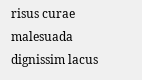risus curae malesuada dignissim lacus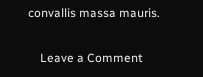convallis massa mauris.

    Leave a Comment